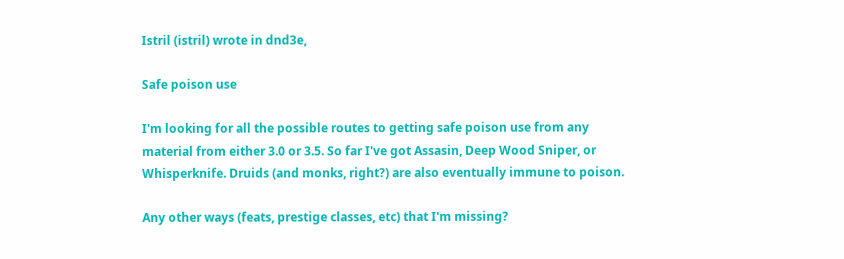Istril (istril) wrote in dnd3e,

Safe poison use

I'm looking for all the possible routes to getting safe poison use from any material from either 3.0 or 3.5. So far I've got Assasin, Deep Wood Sniper, or Whisperknife. Druids (and monks, right?) are also eventually immune to poison.

Any other ways (feats, prestige classes, etc) that I'm missing?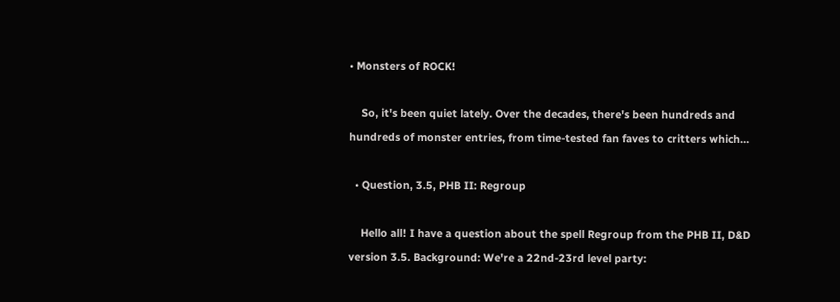• Monsters of ROCK!

    So, it's been quiet lately. Over the decades, there's been hundreds and hundreds of monster entries, from time-tested fan faves to critters which…

  • Question, 3.5, PHB II: Regroup

    Hello all! I have a question about the spell Regroup from the PHB II, D&D version 3.5. Background: We're a 22nd-23rd level party: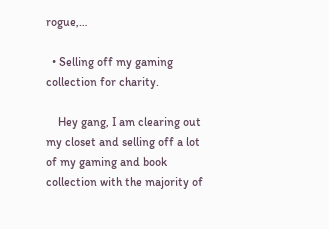rogue,…

  • Selling off my gaming collection for charity.

    Hey gang, I am clearing out my closet and selling off a lot of my gaming and book collection with the majority of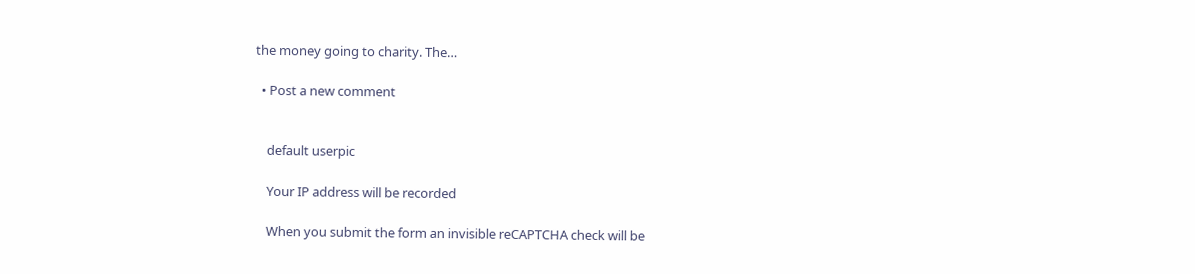the money going to charity. The…

  • Post a new comment


    default userpic

    Your IP address will be recorded

    When you submit the form an invisible reCAPTCHA check will be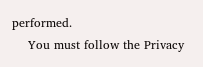performed.
    You must follow the Privacy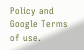Policy and Google Terms of use.